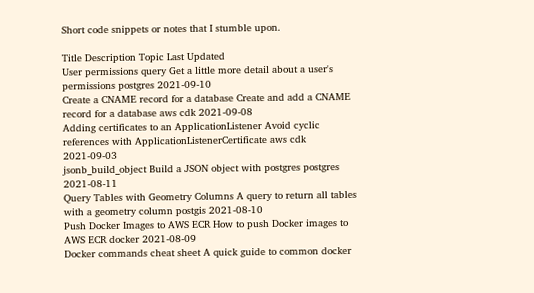Short code snippets or notes that I stumble upon.

Title Description Topic Last Updated
User permissions query Get a little more detail about a user's permissions postgres 2021-09-10
Create a CNAME record for a database Create and add a CNAME record for a database aws cdk 2021-09-08
Adding certificates to an ApplicationListener Avoid cyclic references with ApplicationListenerCertificate aws cdk 2021-09-03
jsonb_build_object Build a JSON object with postgres postgres 2021-08-11
Query Tables with Geometry Columns A query to return all tables with a geometry column postgis 2021-08-10
Push Docker Images to AWS ECR How to push Docker images to AWS ECR docker 2021-08-09
Docker commands cheat sheet A quick guide to common docker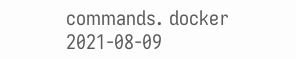commands. docker 2021-08-09